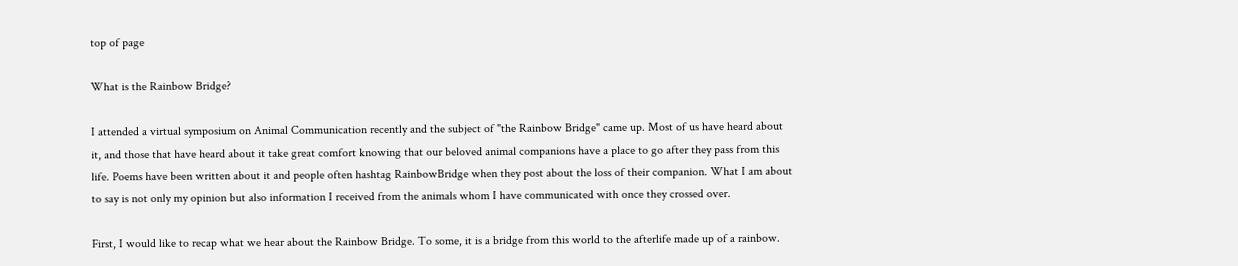top of page

What is the Rainbow Bridge?

I attended a virtual symposium on Animal Communication recently and the subject of "the Rainbow Bridge" came up. Most of us have heard about it, and those that have heard about it take great comfort knowing that our beloved animal companions have a place to go after they pass from this life. Poems have been written about it and people often hashtag RainbowBridge when they post about the loss of their companion. What I am about to say is not only my opinion but also information I received from the animals whom I have communicated with once they crossed over.

First, I would like to recap what we hear about the Rainbow Bridge. To some, it is a bridge from this world to the afterlife made up of a rainbow.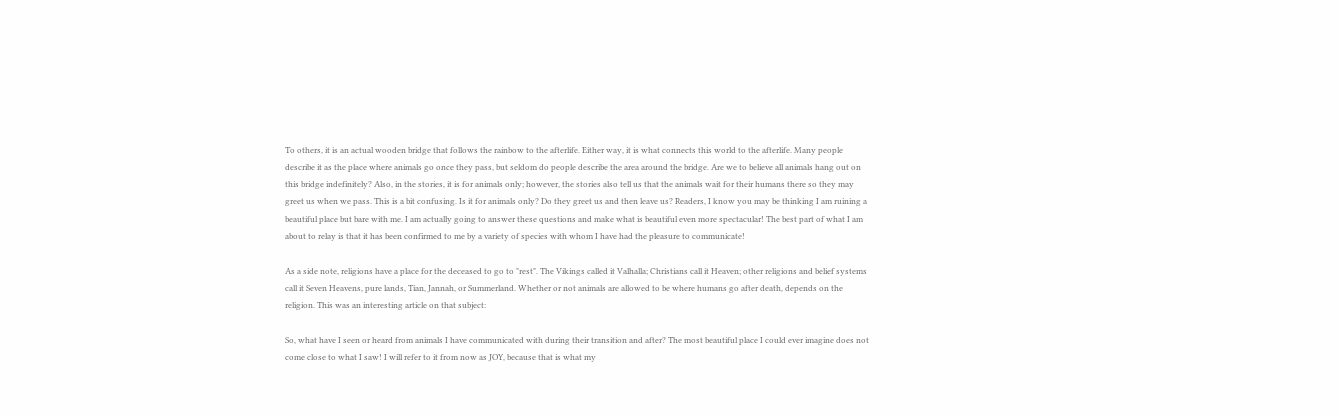To others, it is an actual wooden bridge that follows the rainbow to the afterlife. Either way, it is what connects this world to the afterlife. Many people describe it as the place where animals go once they pass, but seldom do people describe the area around the bridge. Are we to believe all animals hang out on this bridge indefinitely? Also, in the stories, it is for animals only; however, the stories also tell us that the animals wait for their humans there so they may greet us when we pass. This is a bit confusing. Is it for animals only? Do they greet us and then leave us? Readers, I know you may be thinking I am ruining a beautiful place but bare with me. I am actually going to answer these questions and make what is beautiful even more spectacular! The best part of what I am about to relay is that it has been confirmed to me by a variety of species with whom I have had the pleasure to communicate!

As a side note, religions have a place for the deceased to go to "rest". The Vikings called it Valhalla; Christians call it Heaven; other religions and belief systems call it Seven Heavens, pure lands, Tian, Jannah, or Summerland. Whether or not animals are allowed to be where humans go after death, depends on the religion. This was an interesting article on that subject:

So, what have I seen or heard from animals I have communicated with during their transition and after? The most beautiful place I could ever imagine does not come close to what I saw! I will refer to it from now as JOY, because that is what my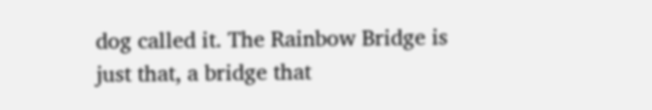dog called it. The Rainbow Bridge is just that, a bridge that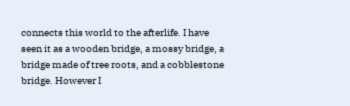connects this world to the afterlife. I have seen it as a wooden bridge, a mossy bridge, a bridge made of tree roots, and a cobblestone bridge. However I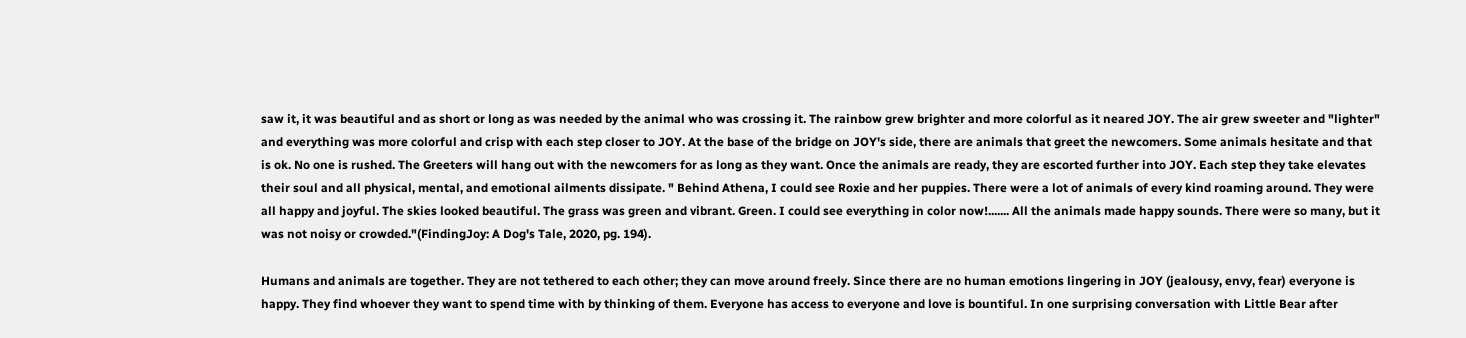saw it, it was beautiful and as short or long as was needed by the animal who was crossing it. The rainbow grew brighter and more colorful as it neared JOY. The air grew sweeter and "lighter" and everything was more colorful and crisp with each step closer to JOY. At the base of the bridge on JOY's side, there are animals that greet the newcomers. Some animals hesitate and that is ok. No one is rushed. The Greeters will hang out with the newcomers for as long as they want. Once the animals are ready, they are escorted further into JOY. Each step they take elevates their soul and all physical, mental, and emotional ailments dissipate. " Behind Athena, I could see Roxie and her puppies. There were a lot of animals of every kind roaming around. They were all happy and joyful. The skies looked beautiful. The grass was green and vibrant. Green. I could see everything in color now!....... All the animals made happy sounds. There were so many, but it was not noisy or crowded."(FindingJoy: A Dog's Tale, 2020, pg. 194).

Humans and animals are together. They are not tethered to each other; they can move around freely. Since there are no human emotions lingering in JOY (jealousy, envy, fear) everyone is happy. They find whoever they want to spend time with by thinking of them. Everyone has access to everyone and love is bountiful. In one surprising conversation with Little Bear after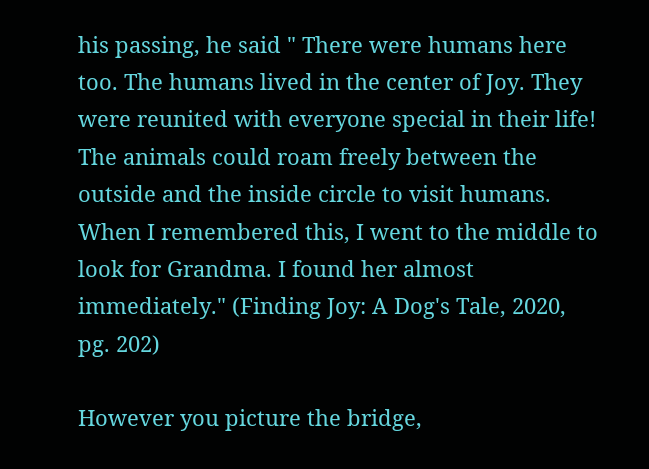his passing, he said " There were humans here too. The humans lived in the center of Joy. They were reunited with everyone special in their life! The animals could roam freely between the outside and the inside circle to visit humans. When I remembered this, I went to the middle to look for Grandma. I found her almost immediately." (Finding Joy: A Dog's Tale, 2020, pg. 202)

However you picture the bridge,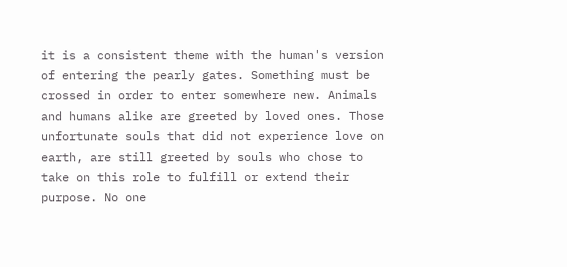it is a consistent theme with the human's version of entering the pearly gates. Something must be crossed in order to enter somewhere new. Animals and humans alike are greeted by loved ones. Those unfortunate souls that did not experience love on earth, are still greeted by souls who chose to take on this role to fulfill or extend their purpose. No one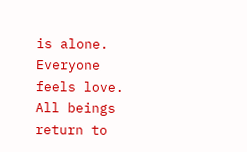is alone. Everyone feels love. All beings return to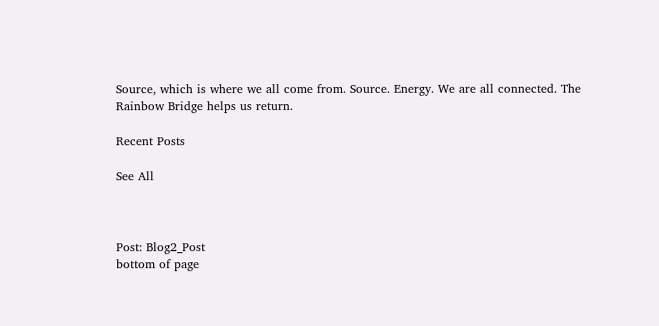Source, which is where we all come from. Source. Energy. We are all connected. The Rainbow Bridge helps us return.

Recent Posts

See All



Post: Blog2_Post
bottom of page